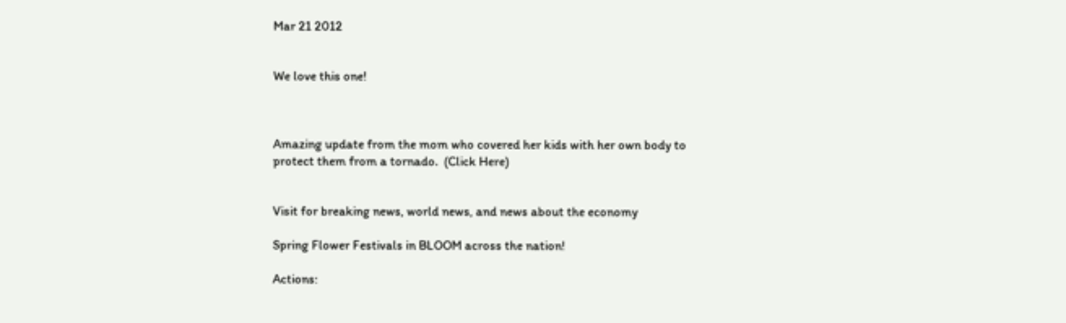Mar 21 2012


We love this one!



Amazing update from the mom who covered her kids with her own body to protect them from a tornado.  (Click Here)


Visit for breaking news, world news, and news about the economy

Spring Flower Festivals in BLOOM across the nation!

Actions: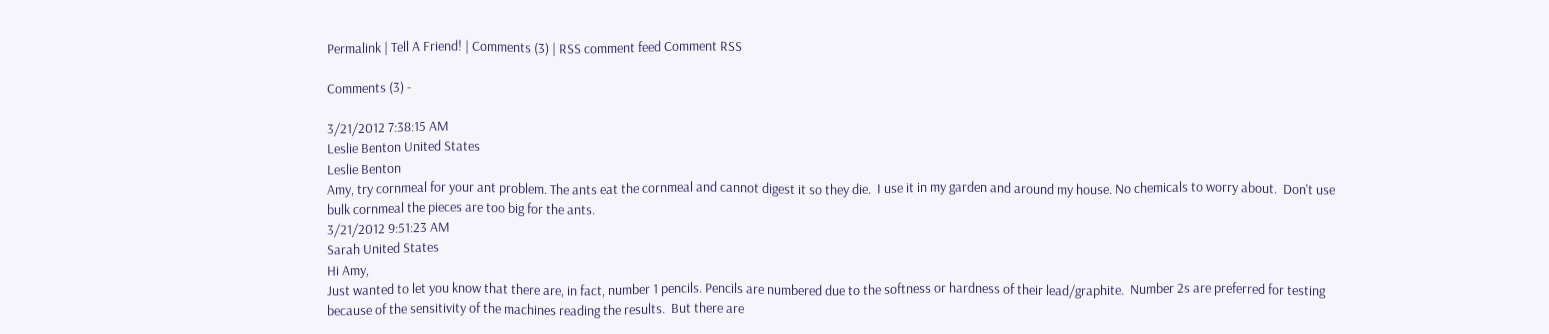Permalink | Tell A Friend! | Comments (3) | RSS comment feed Comment RSS

Comments (3) -

3/21/2012 7:38:15 AM
Leslie Benton United States
Leslie Benton
Amy, try cornmeal for your ant problem. The ants eat the cornmeal and cannot digest it so they die.  I use it in my garden and around my house. No chemicals to worry about.  Don't use bulk cornmeal the pieces are too big for the ants.
3/21/2012 9:51:23 AM
Sarah United States
Hi Amy,
Just wanted to let you know that there are, in fact, number 1 pencils. Pencils are numbered due to the softness or hardness of their lead/graphite.  Number 2s are preferred for testing because of the sensitivity of the machines reading the results.  But there are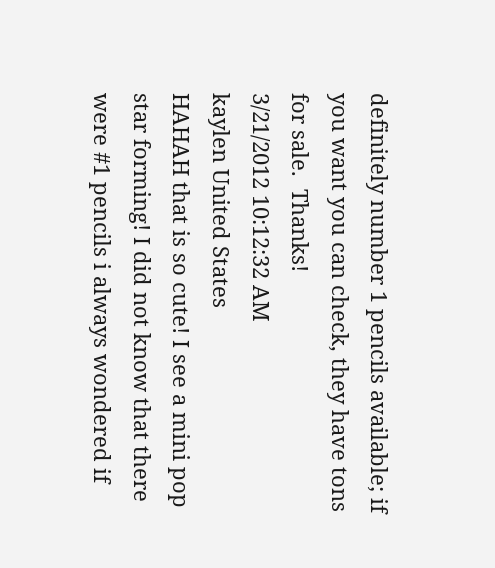definitely number 1 pencils available; if you want you can check, they have tons for sale.  Thanks!
3/21/2012 10:12:32 AM
kaylen United States
HAHAH that is so cute! I see a mini pop star forming! I did not know that there were #1 pencils i always wondered if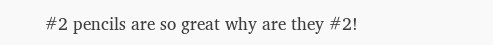#2 pencils are so great why are they #2!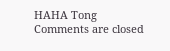HAHA Tong
Comments are closed